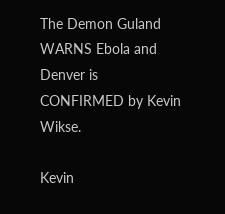The Demon Guland WARNS Ebola and Denver is CONFIRMED by Kevin Wikse.

Kevin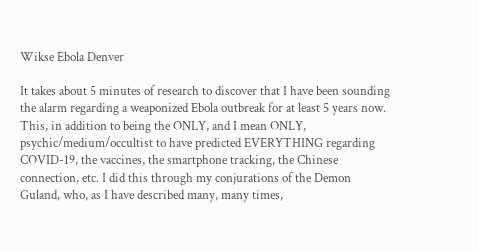Wikse Ebola Denver

It takes about 5 minutes of research to discover that I have been sounding the alarm regarding a weaponized Ebola outbreak for at least 5 years now. This, in addition to being the ONLY, and I mean ONLY, psychic/medium/occultist to have predicted EVERYTHING regarding COVID-19, the vaccines, the smartphone tracking, the Chinese connection, etc. I did this through my conjurations of the Demon Guland, who, as I have described many, many times,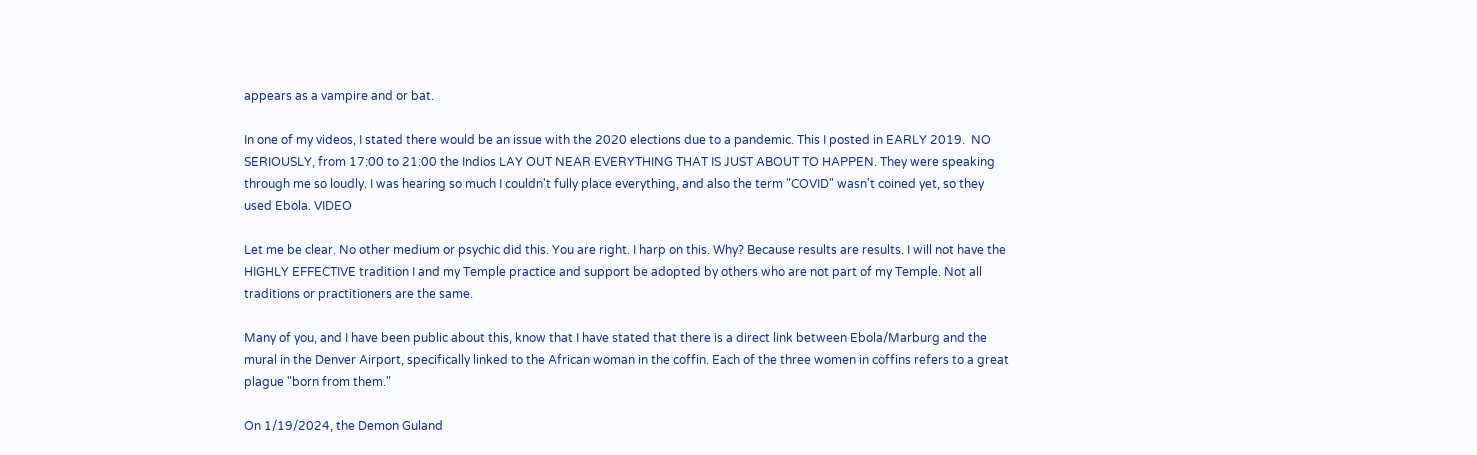appears as a vampire and or bat.

In one of my videos, I stated there would be an issue with the 2020 elections due to a pandemic. This I posted in EARLY 2019.  NO SERIOUSLY, from 17:00 to 21:00 the Indios LAY OUT NEAR EVERYTHING THAT IS JUST ABOUT TO HAPPEN. They were speaking through me so loudly. I was hearing so much I couldn't fully place everything, and also the term "COVID" wasn't coined yet, so they used Ebola. VIDEO

Let me be clear. No other medium or psychic did this. You are right. I harp on this. Why? Because results are results. I will not have the HIGHLY EFFECTIVE tradition I and my Temple practice and support be adopted by others who are not part of my Temple. Not all traditions or practitioners are the same.

Many of you, and I have been public about this, know that I have stated that there is a direct link between Ebola/Marburg and the mural in the Denver Airport, specifically linked to the African woman in the coffin. Each of the three women in coffins refers to a great plague "born from them."

On 1/19/2024, the Demon Guland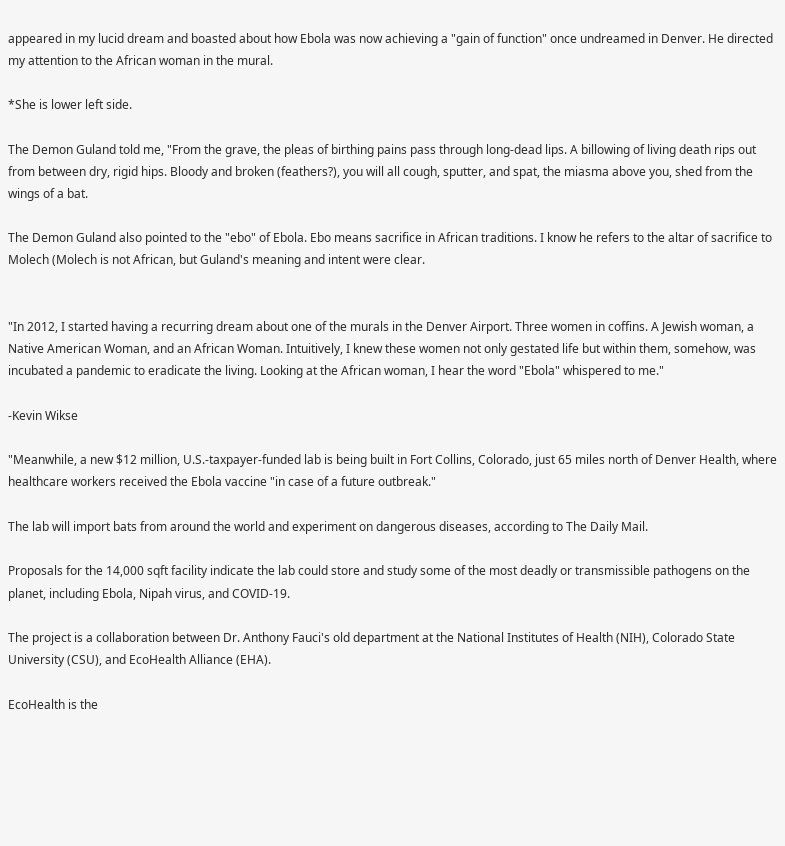appeared in my lucid dream and boasted about how Ebola was now achieving a "gain of function" once undreamed in Denver. He directed my attention to the African woman in the mural.

*She is lower left side.

The Demon Guland told me, "From the grave, the pleas of birthing pains pass through long-dead lips. A billowing of living death rips out from between dry, rigid hips. Bloody and broken (feathers?), you will all cough, sputter, and spat, the miasma above you, shed from the wings of a bat.

The Demon Guland also pointed to the "ebo" of Ebola. Ebo means sacrifice in African traditions. I know he refers to the altar of sacrifice to Molech (Molech is not African, but Guland's meaning and intent were clear.


"In 2012, I started having a recurring dream about one of the murals in the Denver Airport. Three women in coffins. A Jewish woman, a Native American Woman, and an African Woman. Intuitively, I knew these women not only gestated life but within them, somehow, was incubated a pandemic to eradicate the living. Looking at the African woman, I hear the word "Ebola" whispered to me."

-Kevin Wikse

"Meanwhile, a new $12 million, U.S.-taxpayer-funded lab is being built in Fort Collins, Colorado, just 65 miles north of Denver Health, where healthcare workers received the Ebola vaccine "in case of a future outbreak."

The lab will import bats from around the world and experiment on dangerous diseases, according to The Daily Mail.

Proposals for the 14,000 sqft facility indicate the lab could store and study some of the most deadly or transmissible pathogens on the planet, including Ebola, Nipah virus, and COVID-19.

The project is a collaboration between Dr. Anthony Fauci's old department at the National Institutes of Health (NIH), Colorado State University (CSU), and EcoHealth Alliance (EHA).

EcoHealth is the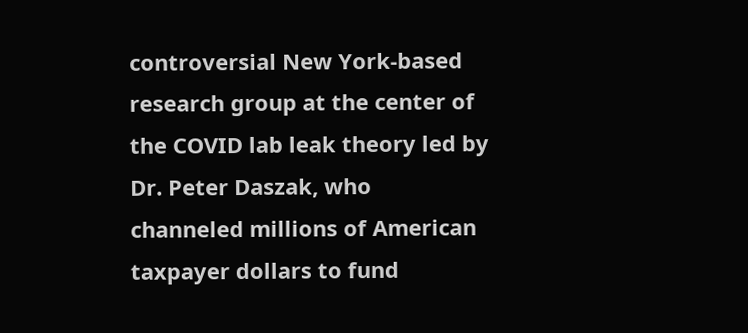controversial New York-based research group at the center of the COVID lab leak theory led by Dr. Peter Daszak, who channeled millions of American taxpayer dollars to fund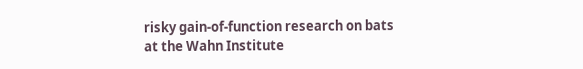risky gain-of-function research on bats at the Wahn Institute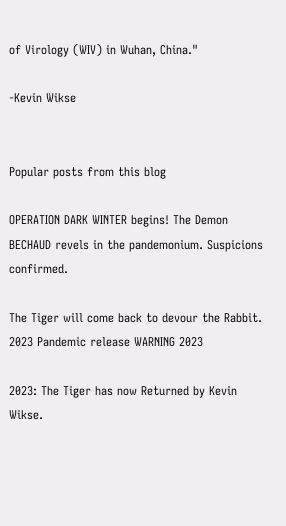of Virology (WIV) in Wuhan, China."

-Kevin Wikse


Popular posts from this blog

OPERATION DARK WINTER begins! The Demon BECHAUD revels in the pandemonium. Suspicions confirmed.

The Tiger will come back to devour the Rabbit. 2023 Pandemic release WARNING 2023

2023: The Tiger has now Returned by Kevin Wikse.